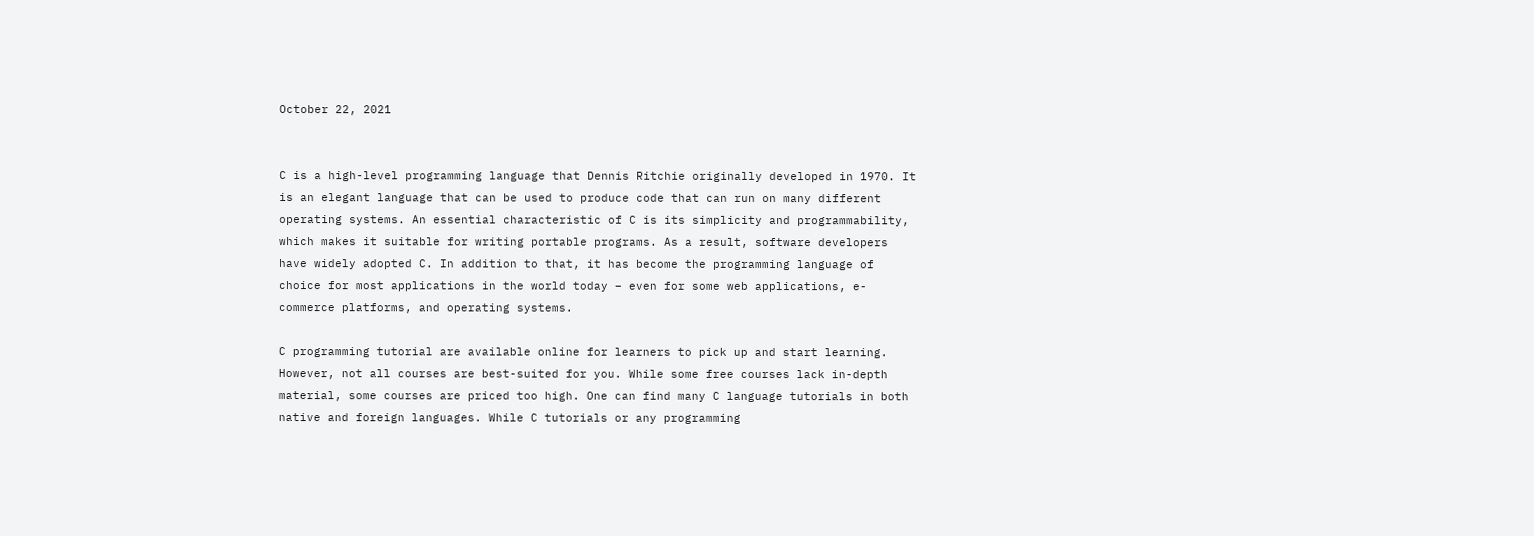October 22, 2021


C is a high-level programming language that Dennis Ritchie originally developed in 1970. It is an elegant language that can be used to produce code that can run on many different operating systems. An essential characteristic of C is its simplicity and programmability, which makes it suitable for writing portable programs. As a result, software developers have widely adopted C. In addition to that, it has become the programming language of choice for most applications in the world today – even for some web applications, e-commerce platforms, and operating systems.

C programming tutorial are available online for learners to pick up and start learning. However, not all courses are best-suited for you. While some free courses lack in-depth material, some courses are priced too high. One can find many C language tutorials in both native and foreign languages. While C tutorials or any programming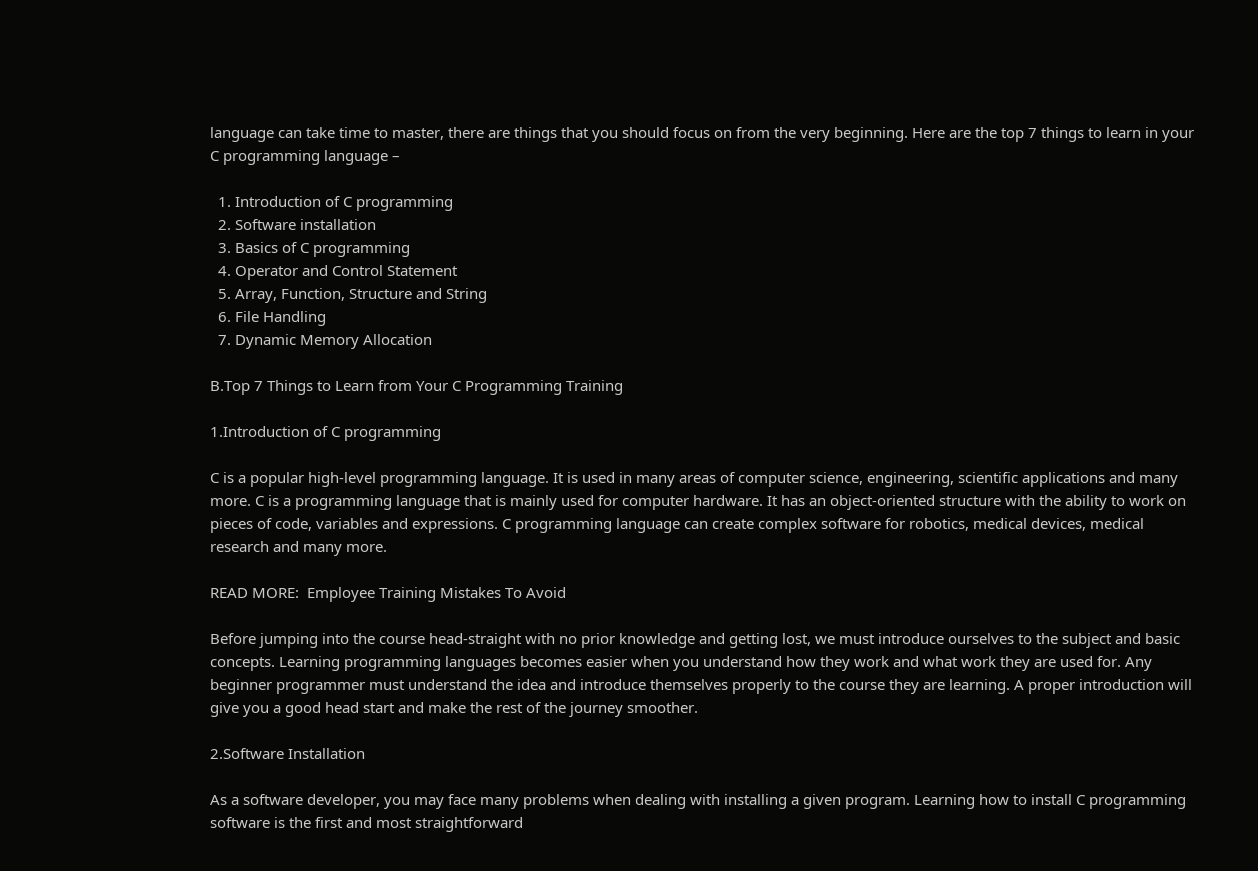language can take time to master, there are things that you should focus on from the very beginning. Here are the top 7 things to learn in your C programming language –

  1. Introduction of C programming
  2. Software installation
  3. Basics of C programming
  4. Operator and Control Statement
  5. Array, Function, Structure and String
  6. File Handling
  7. Dynamic Memory Allocation

B.Top 7 Things to Learn from Your C Programming Training

1.Introduction of C programming

C is a popular high-level programming language. It is used in many areas of computer science, engineering, scientific applications and many more. C is a programming language that is mainly used for computer hardware. It has an object-oriented structure with the ability to work on pieces of code, variables and expressions. C programming language can create complex software for robotics, medical devices, medical research and many more.

READ MORE:  Employee Training Mistakes To Avoid

Before jumping into the course head-straight with no prior knowledge and getting lost, we must introduce ourselves to the subject and basic concepts. Learning programming languages becomes easier when you understand how they work and what work they are used for. Any beginner programmer must understand the idea and introduce themselves properly to the course they are learning. A proper introduction will give you a good head start and make the rest of the journey smoother.

2.Software Installation

As a software developer, you may face many problems when dealing with installing a given program. Learning how to install C programming software is the first and most straightforward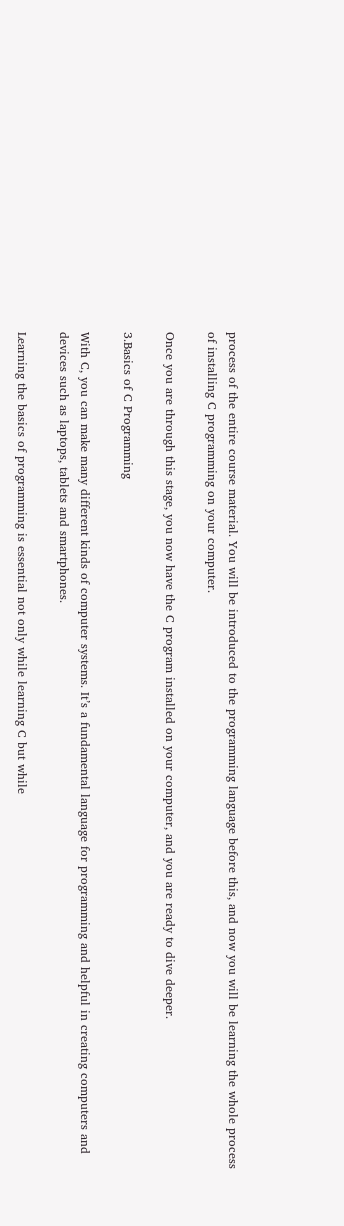process of the entire course material. You will be introduced to the programming language before this, and now you will be learning the whole process of installing C programming on your computer.

Once you are through this stage, you now have the C program installed on your computer, and you are ready to dive deeper.

3.Basics of C Programming

With C, you can make many different kinds of computer systems. It’s a fundamental language for programming and helpful in creating computers and devices such as laptops, tablets and smartphones.

Learning the basics of programming is essential not only while learning C but while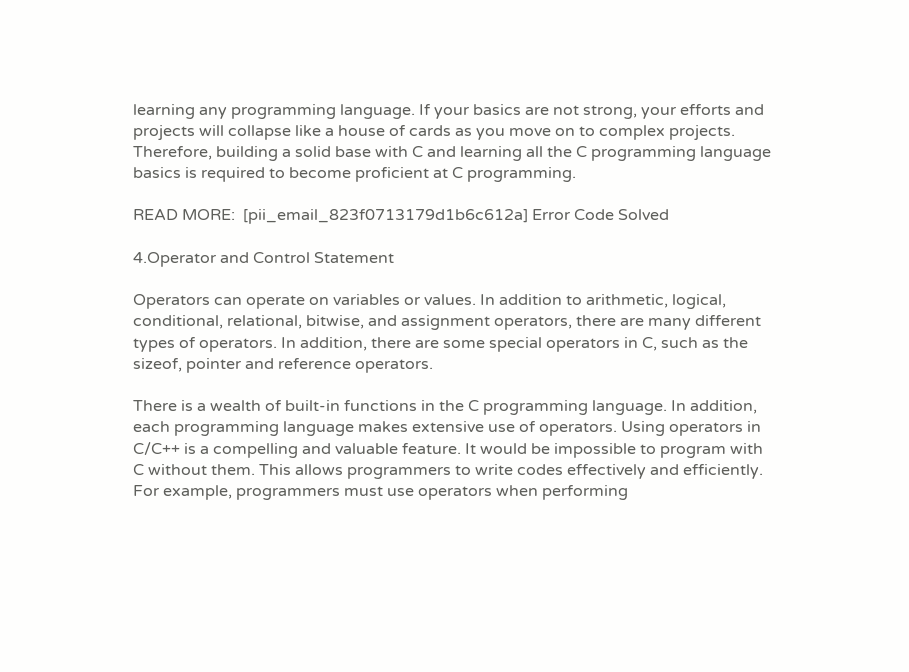learning any programming language. If your basics are not strong, your efforts and projects will collapse like a house of cards as you move on to complex projects. Therefore, building a solid base with C and learning all the C programming language basics is required to become proficient at C programming.

READ MORE:  [pii_email_823f0713179d1b6c612a] Error Code Solved

4.Operator and Control Statement

Operators can operate on variables or values. In addition to arithmetic, logical, conditional, relational, bitwise, and assignment operators, there are many different types of operators. In addition, there are some special operators in C, such as the sizeof, pointer and reference operators.

There is a wealth of built-in functions in the C programming language. In addition, each programming language makes extensive use of operators. Using operators in C/C++ is a compelling and valuable feature. It would be impossible to program with C without them. This allows programmers to write codes effectively and efficiently. For example, programmers must use operators when performing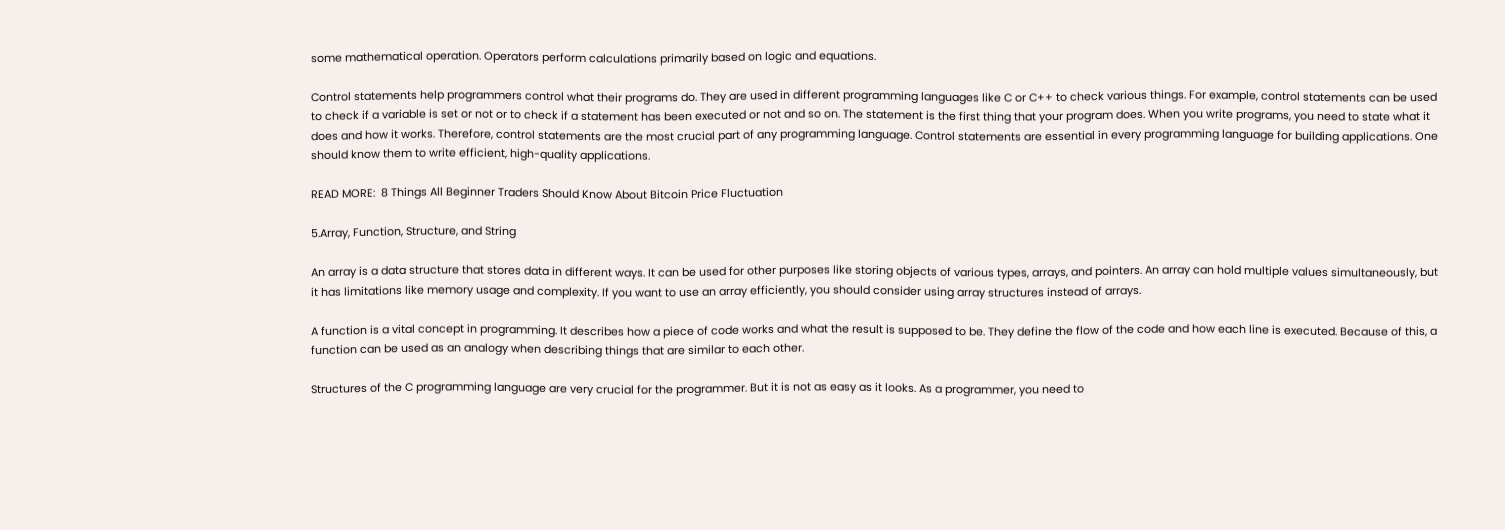some mathematical operation. Operators perform calculations primarily based on logic and equations.

Control statements help programmers control what their programs do. They are used in different programming languages like C or C++ to check various things. For example, control statements can be used to check if a variable is set or not or to check if a statement has been executed or not and so on. The statement is the first thing that your program does. When you write programs, you need to state what it does and how it works. Therefore, control statements are the most crucial part of any programming language. Control statements are essential in every programming language for building applications. One should know them to write efficient, high-quality applications.

READ MORE:  8 Things All Beginner Traders Should Know About Bitcoin Price Fluctuation

5.Array, Function, Structure, and String

An array is a data structure that stores data in different ways. It can be used for other purposes like storing objects of various types, arrays, and pointers. An array can hold multiple values simultaneously, but it has limitations like memory usage and complexity. If you want to use an array efficiently, you should consider using array structures instead of arrays.

A function is a vital concept in programming. It describes how a piece of code works and what the result is supposed to be. They define the flow of the code and how each line is executed. Because of this, a function can be used as an analogy when describing things that are similar to each other.

Structures of the C programming language are very crucial for the programmer. But it is not as easy as it looks. As a programmer, you need to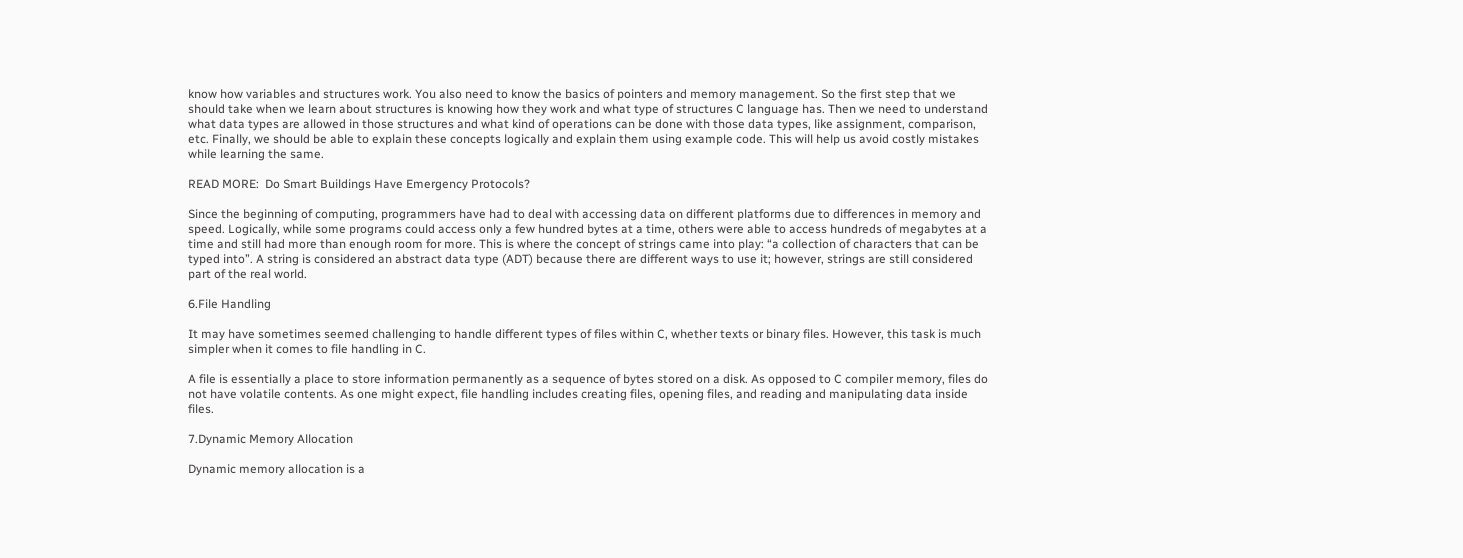know how variables and structures work. You also need to know the basics of pointers and memory management. So the first step that we should take when we learn about structures is knowing how they work and what type of structures C language has. Then we need to understand what data types are allowed in those structures and what kind of operations can be done with those data types, like assignment, comparison, etc. Finally, we should be able to explain these concepts logically and explain them using example code. This will help us avoid costly mistakes while learning the same.

READ MORE:  Do Smart Buildings Have Emergency Protocols?

Since the beginning of computing, programmers have had to deal with accessing data on different platforms due to differences in memory and speed. Logically, while some programs could access only a few hundred bytes at a time, others were able to access hundreds of megabytes at a time and still had more than enough room for more. This is where the concept of strings came into play: “a collection of characters that can be typed into”. A string is considered an abstract data type (ADT) because there are different ways to use it; however, strings are still considered part of the real world.

6.File Handling

It may have sometimes seemed challenging to handle different types of files within C, whether texts or binary files. However, this task is much simpler when it comes to file handling in C.

A file is essentially a place to store information permanently as a sequence of bytes stored on a disk. As opposed to C compiler memory, files do not have volatile contents. As one might expect, file handling includes creating files, opening files, and reading and manipulating data inside files.

7.Dynamic Memory Allocation

Dynamic memory allocation is a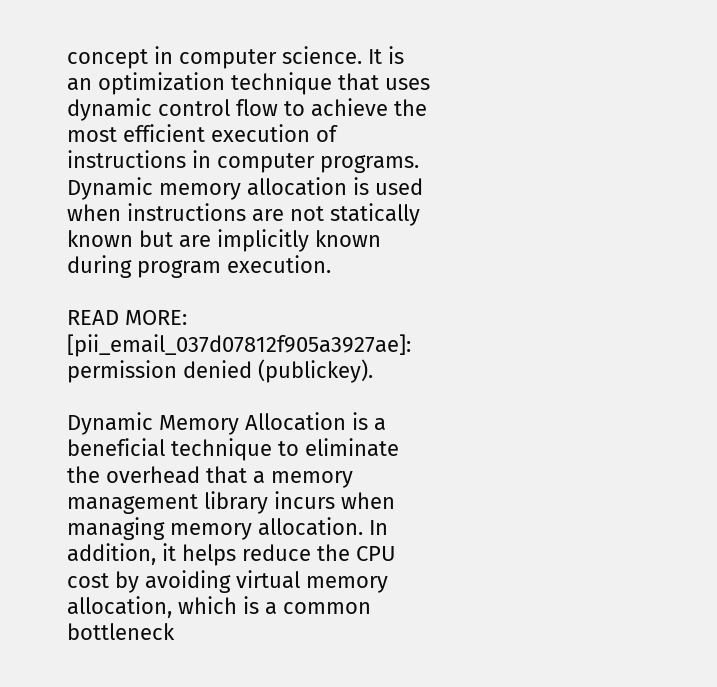concept in computer science. It is an optimization technique that uses dynamic control flow to achieve the most efficient execution of instructions in computer programs. Dynamic memory allocation is used when instructions are not statically known but are implicitly known during program execution.

READ MORE:  [pii_email_037d07812f905a3927ae]: permission denied (publickey).

Dynamic Memory Allocation is a beneficial technique to eliminate the overhead that a memory management library incurs when managing memory allocation. In addition, it helps reduce the CPU cost by avoiding virtual memory allocation, which is a common bottleneck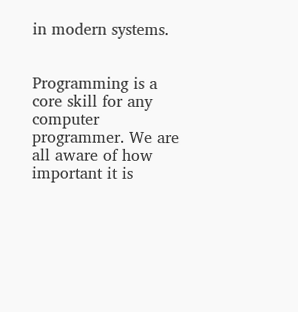in modern systems.


Programming is a core skill for any computer programmer. We are all aware of how important it is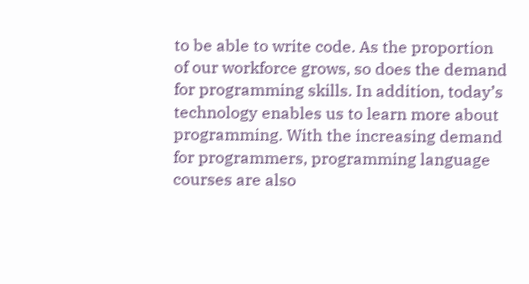to be able to write code. As the proportion of our workforce grows, so does the demand for programming skills. In addition, today’s technology enables us to learn more about programming. With the increasing demand for programmers, programming language courses are also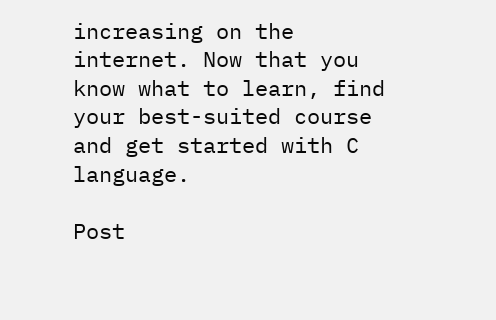increasing on the internet. Now that you know what to learn, find your best-suited course and get started with C language.

Post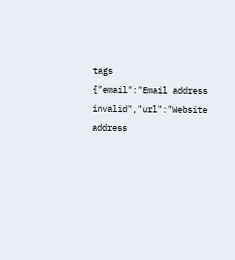tags
{"email":"Email address invalid","url":"Website address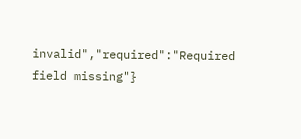invalid","required":"Required field missing"}